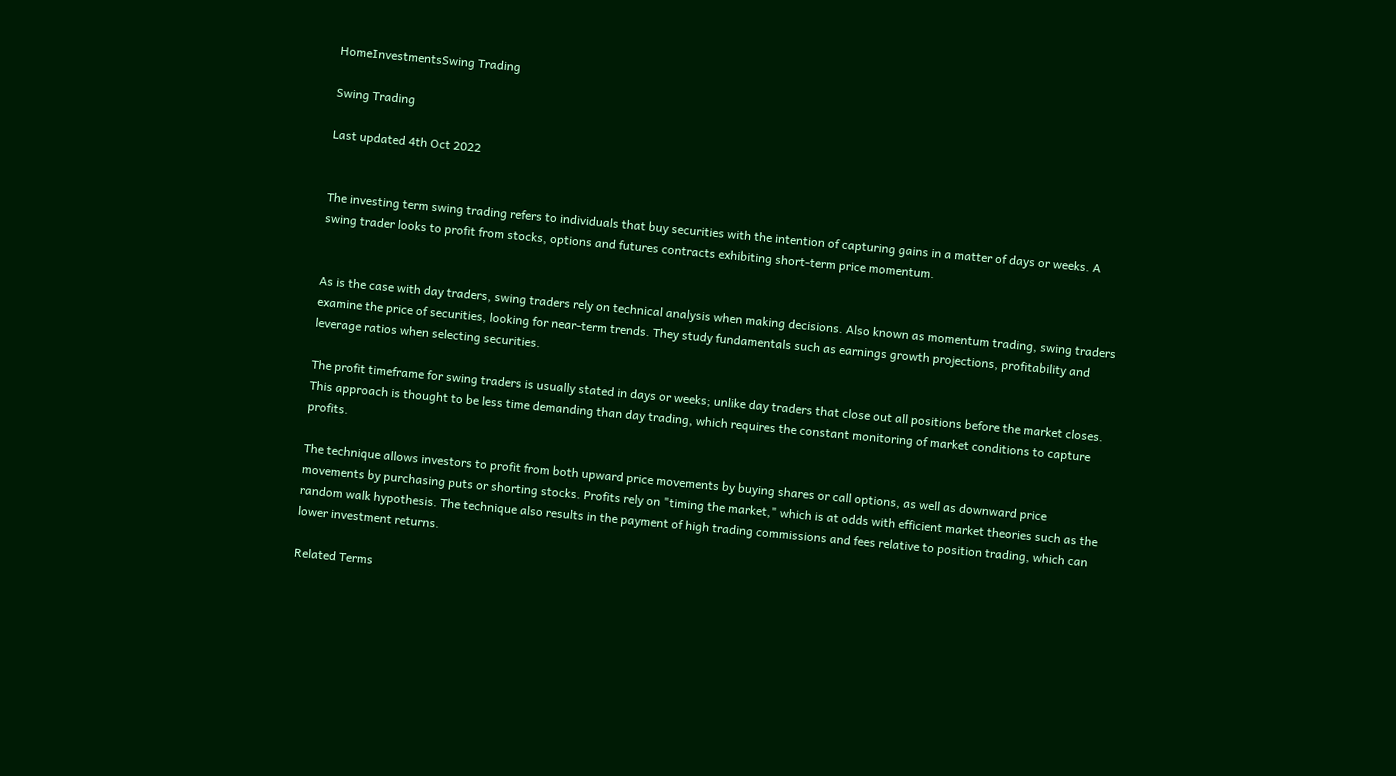HomeInvestmentsSwing Trading

Swing Trading

Last updated 4th Oct 2022


The investing term swing trading refers to individuals that buy securities with the intention of capturing gains in a matter of days or weeks. A swing trader looks to profit from stocks, options and futures contracts exhibiting short-term price momentum.


As is the case with day traders, swing traders rely on technical analysis when making decisions. Also known as momentum trading, swing traders examine the price of securities, looking for near-term trends. They study fundamentals such as earnings growth projections, profitability and leverage ratios when selecting securities.

The profit timeframe for swing traders is usually stated in days or weeks; unlike day traders that close out all positions before the market closes. This approach is thought to be less time demanding than day trading, which requires the constant monitoring of market conditions to capture profits.

The technique allows investors to profit from both upward price movements by buying shares or call options, as well as downward price movements by purchasing puts or shorting stocks. Profits rely on "timing the market," which is at odds with efficient market theories such as the random walk hypothesis. The technique also results in the payment of high trading commissions and fees relative to position trading, which can lower investment returns.

Related Terms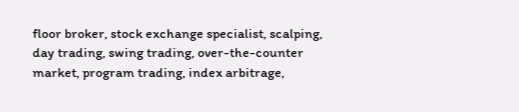floor broker, stock exchange specialist, scalping, day trading, swing trading, over-the-counter market, program trading, index arbitrage,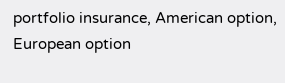portfolio insurance, American option, European option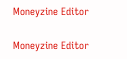Moneyzine Editor

Moneyzine Editor